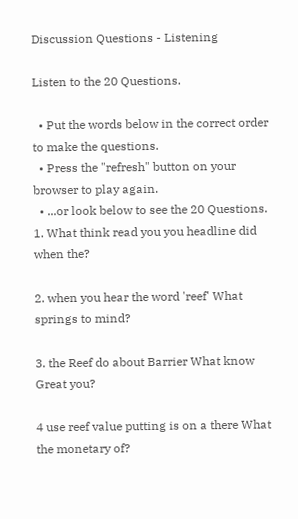Discussion Questions - Listening

Listen to the 20 Questions.

  • Put the words below in the correct order to make the questions.
  • Press the "refresh" button on your browser to play again.
  • ...or look below to see the 20 Questions.
1. What think read you you headline did when the?

2. when you hear the word 'reef' What springs to mind?

3. the Reef do about Barrier What know Great you?

4 use reef value putting is on a there What the monetary of?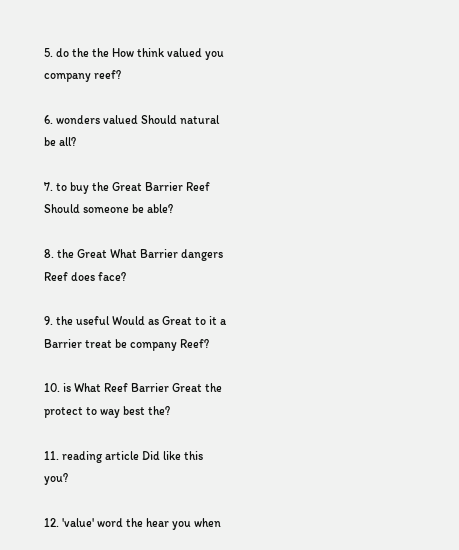5. do the the How think valued you company reef?

6. wonders valued Should natural be all?

7. to buy the Great Barrier Reef Should someone be able?

8. the Great What Barrier dangers Reef does face?

9. the useful Would as Great to it a Barrier treat be company Reef?

10. is What Reef Barrier Great the protect to way best the?

11. reading article Did like this you?

12. 'value' word the hear you when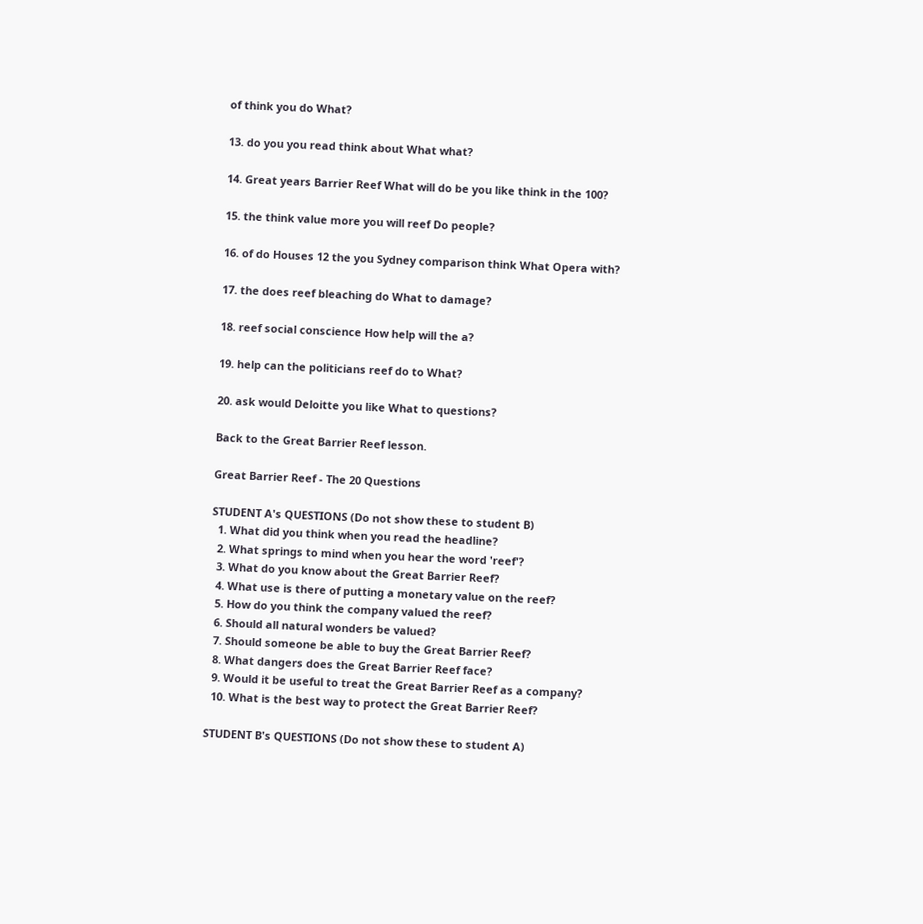of think you do What?

13. do you you read think about What what?

14. Great years Barrier Reef What will do be you like think in the 100?

15. the think value more you will reef Do people?

16. of do Houses 12 the you Sydney comparison think What Opera with?

17. the does reef bleaching do What to damage?

18. reef social conscience How help will the a?

19. help can the politicians reef do to What?

20. ask would Deloitte you like What to questions?

Back to the Great Barrier Reef lesson.

Great Barrier Reef - The 20 Questions

STUDENT A's QUESTIONS (Do not show these to student B)
  1. What did you think when you read the headline?
  2. What springs to mind when you hear the word 'reef'?
  3. What do you know about the Great Barrier Reef?
  4. What use is there of putting a monetary value on the reef?
  5. How do you think the company valued the reef?
  6. Should all natural wonders be valued?
  7. Should someone be able to buy the Great Barrier Reef?
  8. What dangers does the Great Barrier Reef face?
  9. Would it be useful to treat the Great Barrier Reef as a company?
  10. What is the best way to protect the Great Barrier Reef?

STUDENT B's QUESTIONS (Do not show these to student A)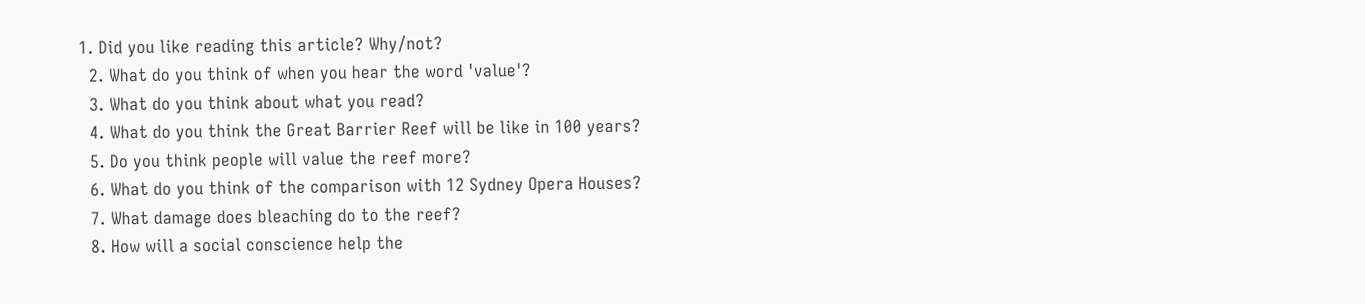1. Did you like reading this article? Why/not?
  2. What do you think of when you hear the word 'value'?
  3. What do you think about what you read?
  4. What do you think the Great Barrier Reef will be like in 100 years?
  5. Do you think people will value the reef more?
  6. What do you think of the comparison with 12 Sydney Opera Houses?
  7. What damage does bleaching do to the reef?
  8. How will a social conscience help the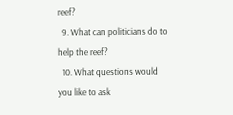reef?
  9. What can politicians do to help the reef?
  10. What questions would you like to ask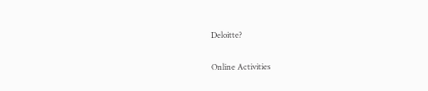Deloitte?

Online Activities